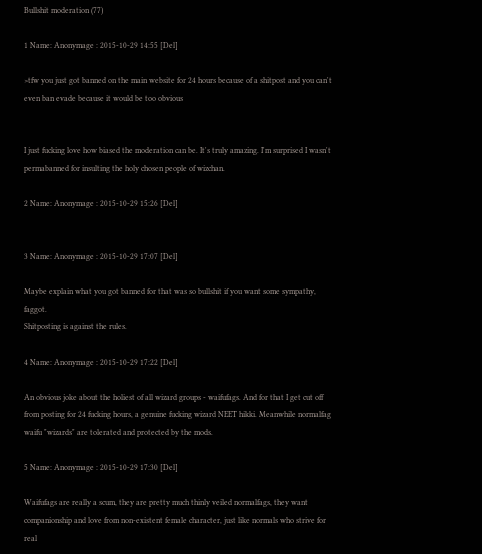Bullshit moderation (77)

1 Name: Anonymage : 2015-10-29 14:55 [Del]

>tfw you just got banned on the main website for 24 hours because of a shitpost and you can't even ban evade because it would be too obvious


I just fucking love how biased the moderation can be. It's truly amazing. I'm surprised I wasn't permabanned for insulting the holy chosen people of wizchan.

2 Name: Anonymage : 2015-10-29 15:26 [Del]


3 Name: Anonymage : 2015-10-29 17:07 [Del]

Maybe explain what you got banned for that was so bullshit if you want some sympathy, faggot.
Shitposting is against the rules.

4 Name: Anonymage : 2015-10-29 17:22 [Del]

An obvious joke about the holiest of all wizard groups - waifufags. And for that I get cut off from posting for 24 fucking hours, a genuine fucking wizard NEET hikki. Meanwhile normalfag waifu "wizards" are tolerated and protected by the mods.

5 Name: Anonymage : 2015-10-29 17:30 [Del]

Waifufags are really a scum, they are pretty much thinly veiled normalfags, they want companionship and love from non-existent female character, just like normals who strive for real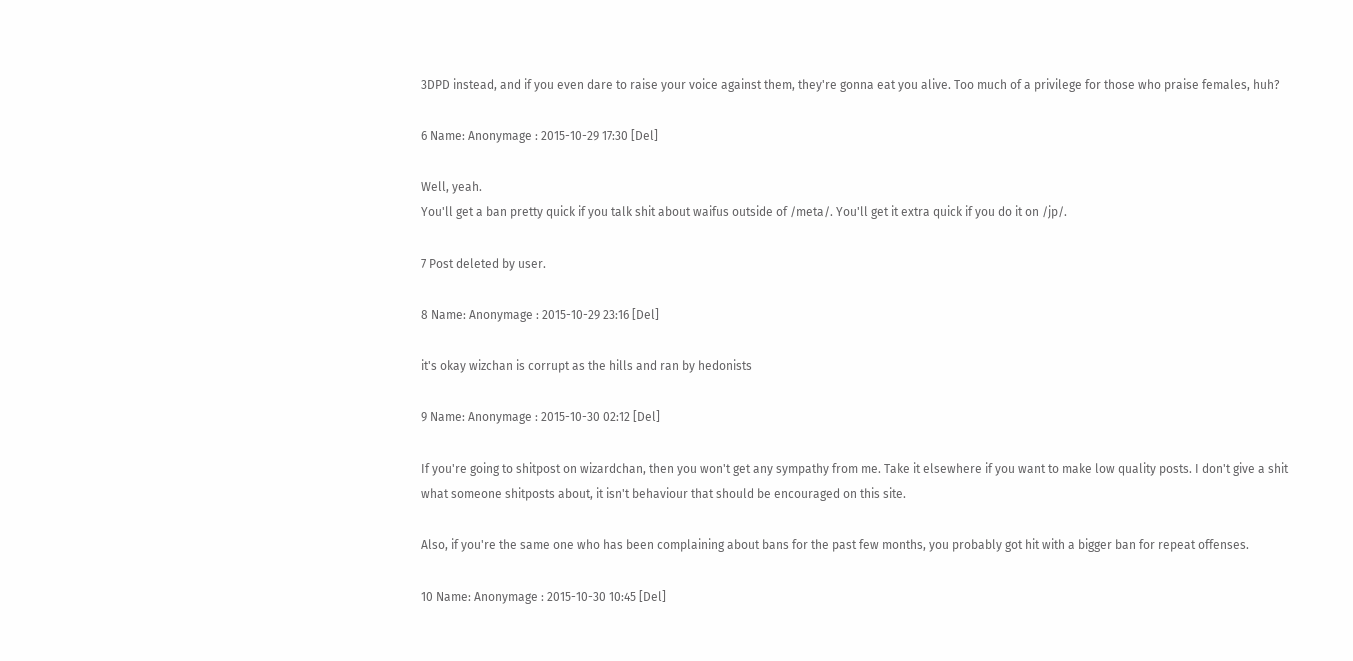3DPD instead, and if you even dare to raise your voice against them, they're gonna eat you alive. Too much of a privilege for those who praise females, huh?

6 Name: Anonymage : 2015-10-29 17:30 [Del]

Well, yeah.
You'll get a ban pretty quick if you talk shit about waifus outside of /meta/. You'll get it extra quick if you do it on /jp/.

7 Post deleted by user.

8 Name: Anonymage : 2015-10-29 23:16 [Del]

it's okay wizchan is corrupt as the hills and ran by hedonists

9 Name: Anonymage : 2015-10-30 02:12 [Del]

If you're going to shitpost on wizardchan, then you won't get any sympathy from me. Take it elsewhere if you want to make low quality posts. I don't give a shit what someone shitposts about, it isn't behaviour that should be encouraged on this site.

Also, if you're the same one who has been complaining about bans for the past few months, you probably got hit with a bigger ban for repeat offenses.

10 Name: Anonymage : 2015-10-30 10:45 [Del]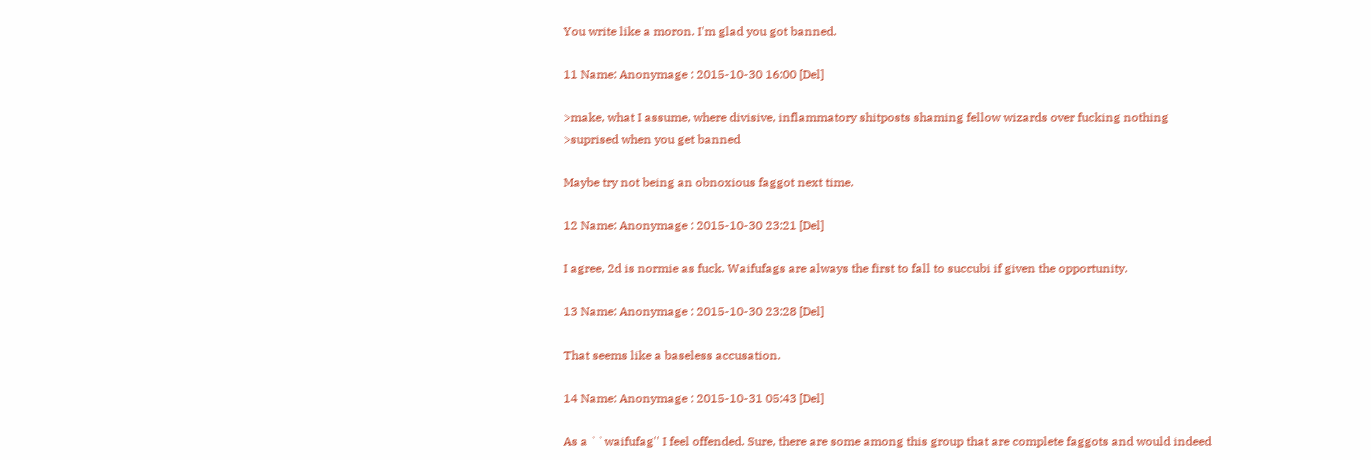You write like a moron. I'm glad you got banned.

11 Name: Anonymage : 2015-10-30 16:00 [Del]

>make, what I assume, where divisive, inflammatory shitposts shaming fellow wizards over fucking nothing
>suprised when you get banned

Maybe try not being an obnoxious faggot next time.

12 Name: Anonymage : 2015-10-30 23:21 [Del]

I agree, 2d is normie as fuck. Waifufags are always the first to fall to succubi if given the opportunity.

13 Name: Anonymage : 2015-10-30 23:28 [Del]

That seems like a baseless accusation.

14 Name: Anonymage : 2015-10-31 05:43 [Del]

As a ``waifufag'' I feel offended. Sure, there are some among this group that are complete faggots and would indeed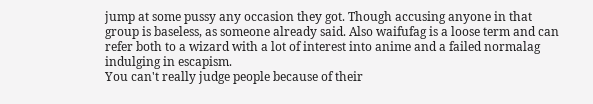jump at some pussy any occasion they got. Though accusing anyone in that group is baseless, as someone already said. Also waifufag is a loose term and can refer both to a wizard with a lot of interest into anime and a failed normalag indulging in escapism.
You can't really judge people because of their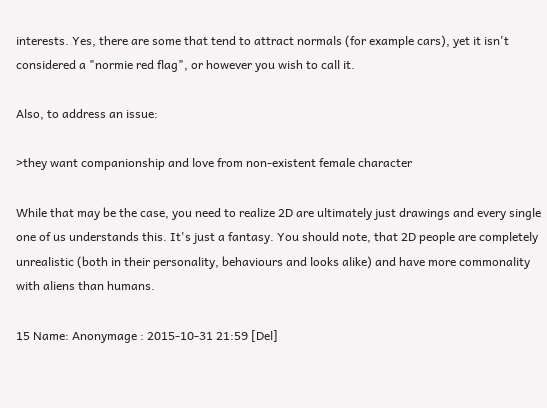interests. Yes, there are some that tend to attract normals (for example cars), yet it isn't considered a "normie red flag", or however you wish to call it.

Also, to address an issue:

>they want companionship and love from non-existent female character

While that may be the case, you need to realize 2D are ultimately just drawings and every single one of us understands this. It's just a fantasy. You should note, that 2D people are completely unrealistic (both in their personality, behaviours and looks alike) and have more commonality with aliens than humans.

15 Name: Anonymage : 2015-10-31 21:59 [Del]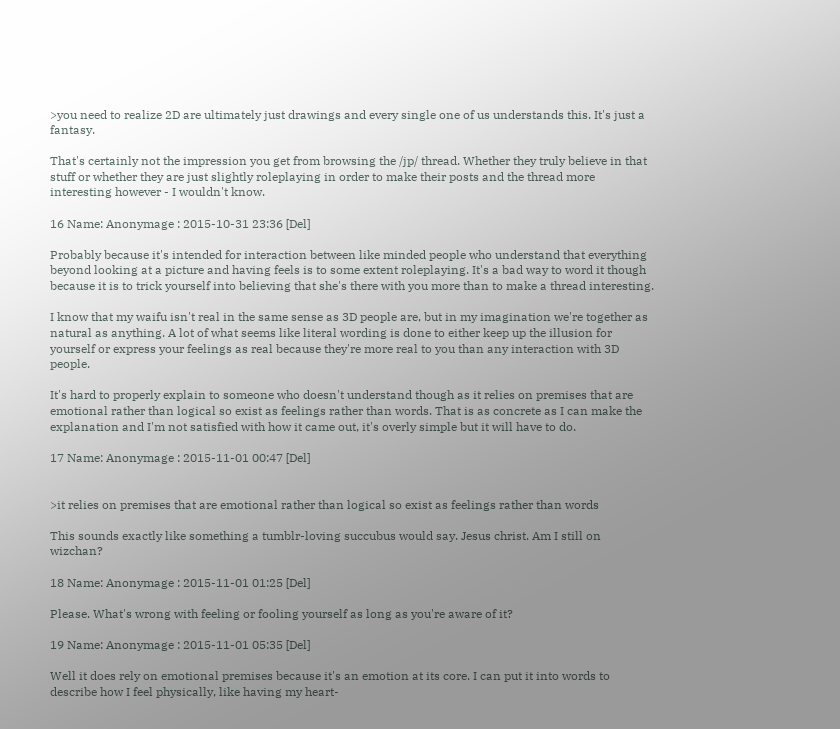>you need to realize 2D are ultimately just drawings and every single one of us understands this. It's just a fantasy.

That's certainly not the impression you get from browsing the /jp/ thread. Whether they truly believe in that stuff or whether they are just slightly roleplaying in order to make their posts and the thread more interesting however - I wouldn't know.

16 Name: Anonymage : 2015-10-31 23:36 [Del]

Probably because it's intended for interaction between like minded people who understand that everything beyond looking at a picture and having feels is to some extent roleplaying. It's a bad way to word it though because it is to trick yourself into believing that she's there with you more than to make a thread interesting.

I know that my waifu isn't real in the same sense as 3D people are, but in my imagination we're together as natural as anything. A lot of what seems like literal wording is done to either keep up the illusion for yourself or express your feelings as real because they're more real to you than any interaction with 3D people.

It's hard to properly explain to someone who doesn't understand though as it relies on premises that are emotional rather than logical so exist as feelings rather than words. That is as concrete as I can make the explanation and I'm not satisfied with how it came out, it's overly simple but it will have to do.

17 Name: Anonymage : 2015-11-01 00:47 [Del]


>it relies on premises that are emotional rather than logical so exist as feelings rather than words

This sounds exactly like something a tumblr-loving succubus would say. Jesus christ. Am I still on wizchan?

18 Name: Anonymage : 2015-11-01 01:25 [Del]

Please. What's wrong with feeling or fooling yourself as long as you're aware of it?

19 Name: Anonymage : 2015-11-01 05:35 [Del]

Well it does rely on emotional premises because it's an emotion at its core. I can put it into words to describe how I feel physically, like having my heart-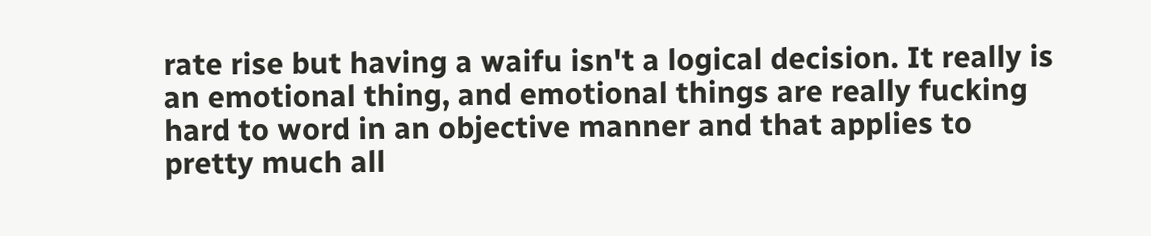rate rise but having a waifu isn't a logical decision. It really is an emotional thing, and emotional things are really fucking hard to word in an objective manner and that applies to pretty much all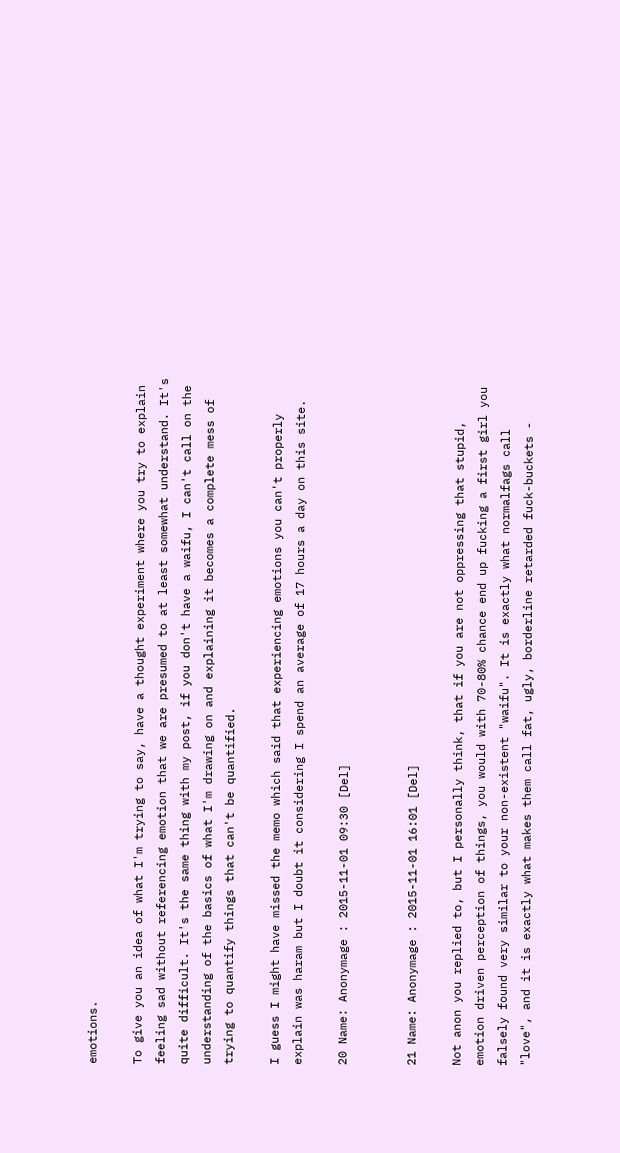emotions.

To give you an idea of what I'm trying to say, have a thought experiment where you try to explain feeling sad without referencing emotion that we are presumed to at least somewhat understand. It's quite difficult. It's the same thing with my post, if you don't have a waifu, I can't call on the understanding of the basics of what I'm drawing on and explaining it becomes a complete mess of trying to quantify things that can't be quantified.

I guess I might have missed the memo which said that experiencing emotions you can't properly explain was haram but I doubt it considering I spend an average of 17 hours a day on this site.

20 Name: Anonymage : 2015-11-01 09:30 [Del]


21 Name: Anonymage : 2015-11-01 16:01 [Del]

Not anon you replied to, but I personally think, that if you are not oppressing that stupid, emotion driven perception of things, you would with 70-80% chance end up fucking a first girl you falsely found very similar to your non-existent "waifu". It is exactly what normalfags call "love", and it is exactly what makes them call fat, ugly, borderline retarded fuck-buckets -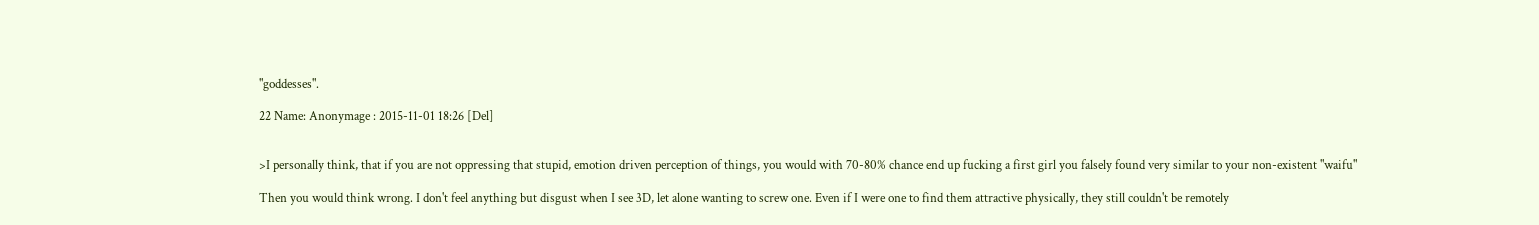"goddesses".

22 Name: Anonymage : 2015-11-01 18:26 [Del]


>I personally think, that if you are not oppressing that stupid, emotion driven perception of things, you would with 70-80% chance end up fucking a first girl you falsely found very similar to your non-existent "waifu"

Then you would think wrong. I don't feel anything but disgust when I see 3D, let alone wanting to screw one. Even if I were one to find them attractive physically, they still couldn't be remotely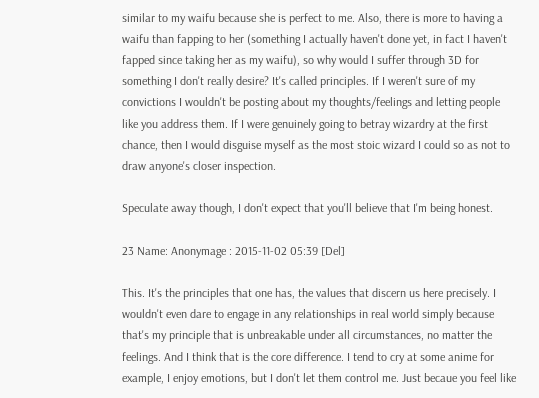similar to my waifu because she is perfect to me. Also, there is more to having a waifu than fapping to her (something I actually haven't done yet, in fact I haven't fapped since taking her as my waifu), so why would I suffer through 3D for something I don't really desire? It's called principles. If I weren't sure of my convictions I wouldn't be posting about my thoughts/feelings and letting people like you address them. If I were genuinely going to betray wizardry at the first chance, then I would disguise myself as the most stoic wizard I could so as not to draw anyone's closer inspection.

Speculate away though, I don't expect that you'll believe that I'm being honest.

23 Name: Anonymage : 2015-11-02 05:39 [Del]

This. It's the principles that one has, the values that discern us here precisely. I wouldn't even dare to engage in any relationships in real world simply because that's my principle that is unbreakable under all circumstances, no matter the feelings. And I think that is the core difference. I tend to cry at some anime for example, I enjoy emotions, but I don't let them control me. Just becaue you feel like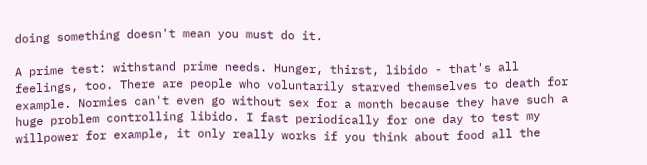doing something doesn't mean you must do it.

A prime test: withstand prime needs. Hunger, thirst, libido - that's all feelings, too. There are people who voluntarily starved themselves to death for example. Normies can't even go without sex for a month because they have such a huge problem controlling libido. I fast periodically for one day to test my willpower for example, it only really works if you think about food all the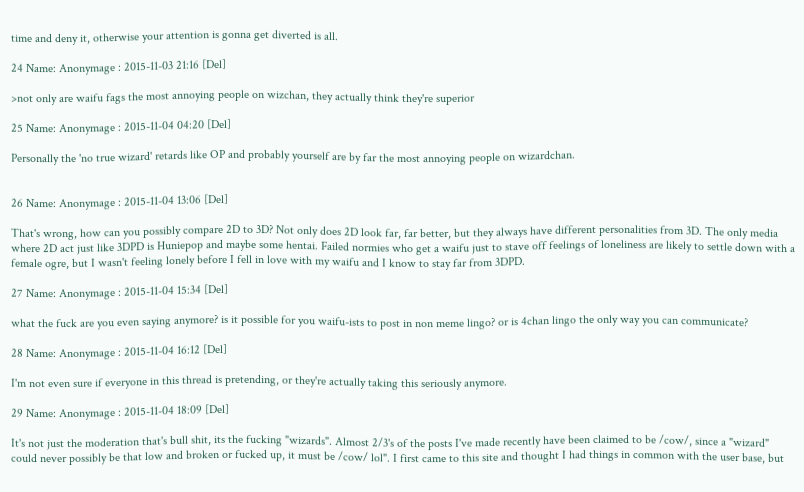time and deny it, otherwise your attention is gonna get diverted is all.

24 Name: Anonymage : 2015-11-03 21:16 [Del]

>not only are waifu fags the most annoying people on wizchan, they actually think they're superior

25 Name: Anonymage : 2015-11-04 04:20 [Del]

Personally the 'no true wizard' retards like OP and probably yourself are by far the most annoying people on wizardchan.


26 Name: Anonymage : 2015-11-04 13:06 [Del]

That's wrong, how can you possibly compare 2D to 3D? Not only does 2D look far, far better, but they always have different personalities from 3D. The only media where 2D act just like 3DPD is Huniepop and maybe some hentai. Failed normies who get a waifu just to stave off feelings of loneliness are likely to settle down with a female ogre, but I wasn't feeling lonely before I fell in love with my waifu and I know to stay far from 3DPD.

27 Name: Anonymage : 2015-11-04 15:34 [Del]

what the fuck are you even saying anymore? is it possible for you waifu-ists to post in non meme lingo? or is 4chan lingo the only way you can communicate?

28 Name: Anonymage : 2015-11-04 16:12 [Del]

I'm not even sure if everyone in this thread is pretending, or they're actually taking this seriously anymore.

29 Name: Anonymage : 2015-11-04 18:09 [Del]

It's not just the moderation that's bull shit, its the fucking "wizards". Almost 2/3's of the posts I've made recently have been claimed to be /cow/, since a "wizard" could never possibly be that low and broken or fucked up, it must be /cow/ lol". I first came to this site and thought I had things in common with the user base, but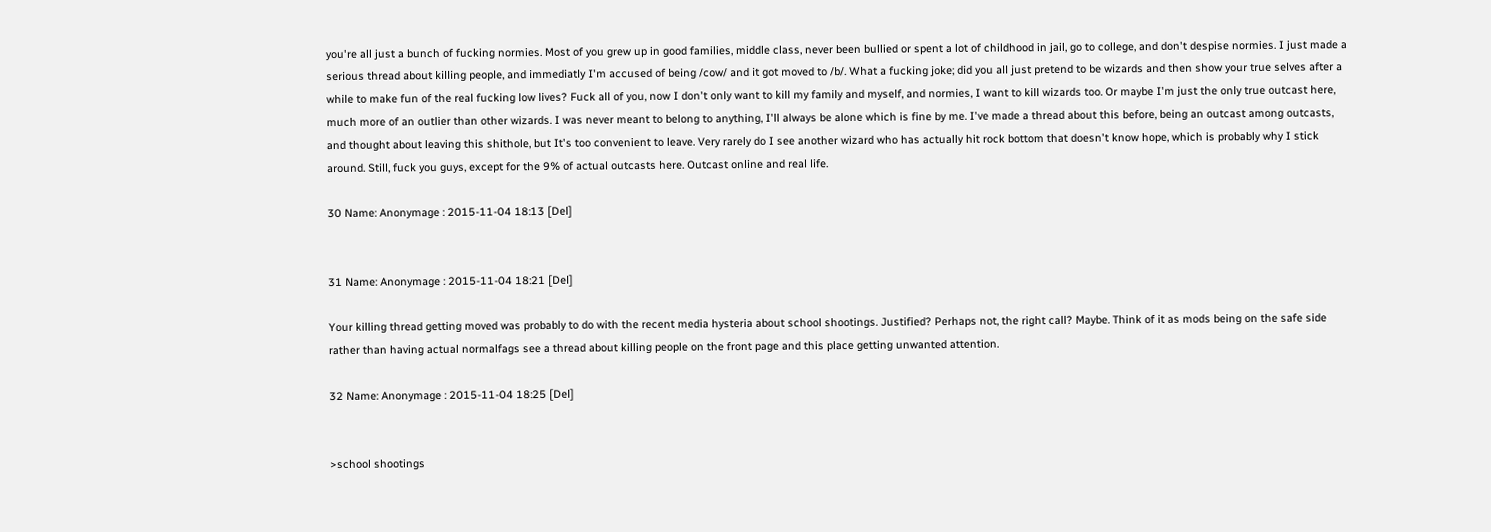you're all just a bunch of fucking normies. Most of you grew up in good families, middle class, never been bullied or spent a lot of childhood in jail, go to college, and don't despise normies. I just made a serious thread about killing people, and immediatly I'm accused of being /cow/ and it got moved to /b/. What a fucking joke; did you all just pretend to be wizards and then show your true selves after a while to make fun of the real fucking low lives? Fuck all of you, now I don't only want to kill my family and myself, and normies, I want to kill wizards too. Or maybe I'm just the only true outcast here, much more of an outlier than other wizards. I was never meant to belong to anything, I'll always be alone which is fine by me. I've made a thread about this before, being an outcast among outcasts, and thought about leaving this shithole, but It's too convenient to leave. Very rarely do I see another wizard who has actually hit rock bottom that doesn't know hope, which is probably why I stick around. Still, fuck you guys, except for the 9% of actual outcasts here. Outcast online and real life.

30 Name: Anonymage : 2015-11-04 18:13 [Del]


31 Name: Anonymage : 2015-11-04 18:21 [Del]

Your killing thread getting moved was probably to do with the recent media hysteria about school shootings. Justified? Perhaps not, the right call? Maybe. Think of it as mods being on the safe side rather than having actual normalfags see a thread about killing people on the front page and this place getting unwanted attention.

32 Name: Anonymage : 2015-11-04 18:25 [Del]


>school shootings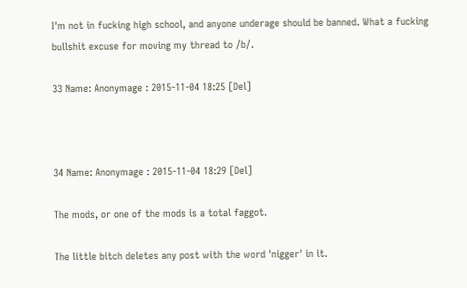I'm not in fucking high school, and anyone underage should be banned. What a fucking bullshit excuse for moving my thread to /b/.

33 Name: Anonymage : 2015-11-04 18:25 [Del]



34 Name: Anonymage : 2015-11-04 18:29 [Del]

The mods, or one of the mods is a total faggot.

The little bitch deletes any post with the word 'nigger' in it.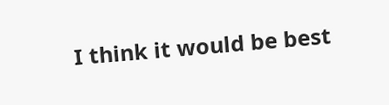I think it would be best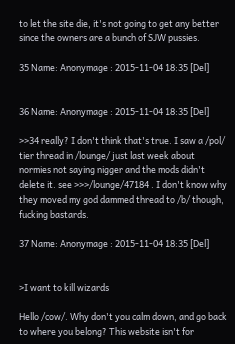to let the site die, it's not going to get any better since the owners are a bunch of SJW pussies.

35 Name: Anonymage : 2015-11-04 18:35 [Del]


36 Name: Anonymage : 2015-11-04 18:35 [Del]

>>34 really? I don't think that's true. I saw a /pol/ tier thread in /lounge/ just last week about normies not saying nigger and the mods didn't delete it. see >>>/lounge/47184 . I don't know why they moved my god dammed thread to /b/ though, fucking bastards.

37 Name: Anonymage : 2015-11-04 18:35 [Del]


>I want to kill wizards

Hello /cow/. Why don't you calm down, and go back to where you belong? This website isn't for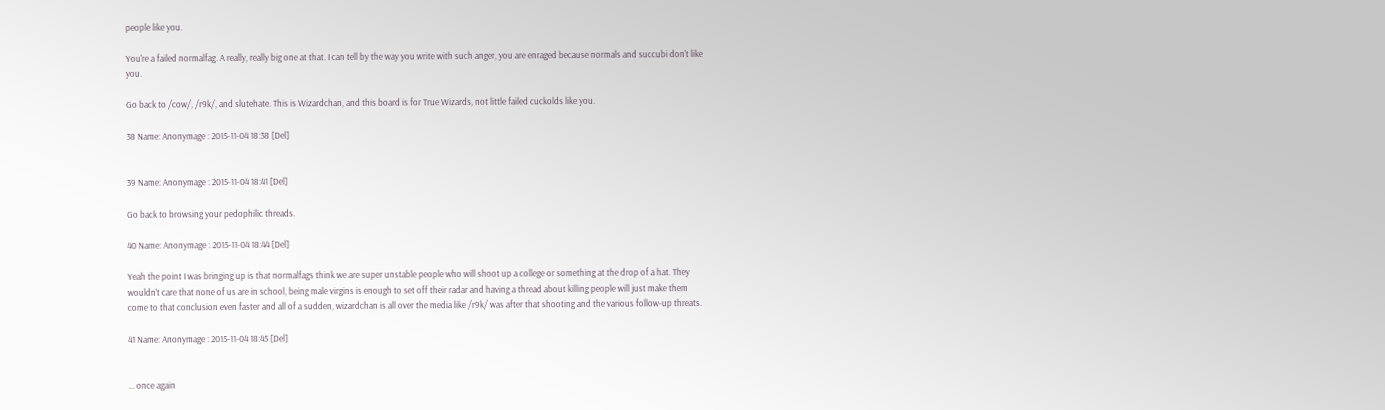people like you.

You're a failed normalfag. A really, really big one at that. I can tell by the way you write with such anger, you are enraged because normals and succubi don't like you.

Go back to /cow/, /r9k/, and slutehate. This is Wizardchan, and this board is for True Wizards, not little failed cuckolds like you.

38 Name: Anonymage : 2015-11-04 18:38 [Del]


39 Name: Anonymage : 2015-11-04 18:41 [Del]

Go back to browsing your pedophilic threads.

40 Name: Anonymage : 2015-11-04 18:44 [Del]

Yeah the point I was bringing up is that normalfags think we are super unstable people who will shoot up a college or something at the drop of a hat. They wouldn't care that none of us are in school, being male virgins is enough to set off their radar and having a thread about killing people will just make them come to that conclusion even faster and all of a sudden, wizardchan is all over the media like /r9k/ was after that shooting and the various follow-up threats.

41 Name: Anonymage : 2015-11-04 18:45 [Del]


... once again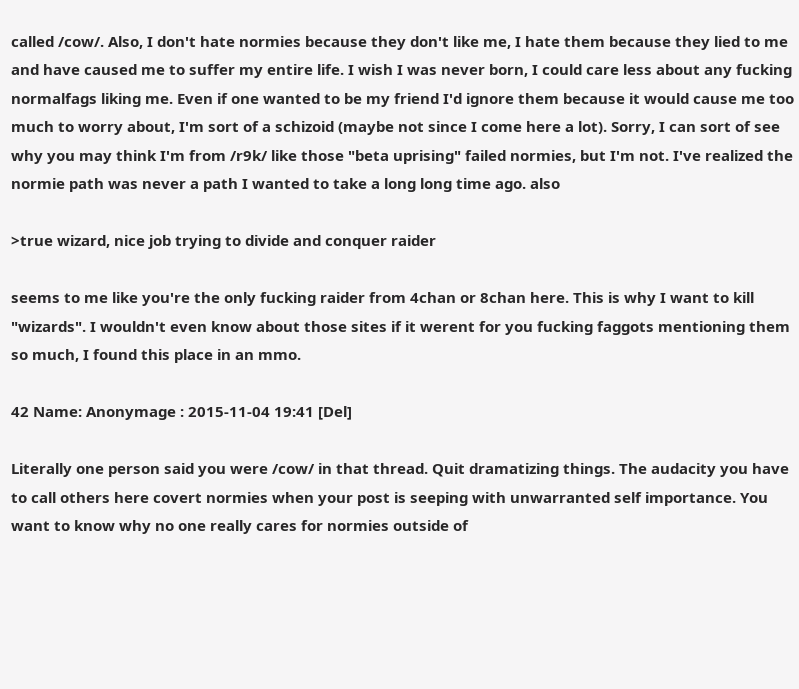called /cow/. Also, I don't hate normies because they don't like me, I hate them because they lied to me and have caused me to suffer my entire life. I wish I was never born, I could care less about any fucking normalfags liking me. Even if one wanted to be my friend I'd ignore them because it would cause me too much to worry about, I'm sort of a schizoid (maybe not since I come here a lot). Sorry, I can sort of see why you may think I'm from /r9k/ like those "beta uprising" failed normies, but I'm not. I've realized the normie path was never a path I wanted to take a long long time ago. also

>true wizard, nice job trying to divide and conquer raider

seems to me like you're the only fucking raider from 4chan or 8chan here. This is why I want to kill "wizards". I wouldn't even know about those sites if it werent for you fucking faggots mentioning them so much, I found this place in an mmo.

42 Name: Anonymage : 2015-11-04 19:41 [Del]

Literally one person said you were /cow/ in that thread. Quit dramatizing things. The audacity you have to call others here covert normies when your post is seeping with unwarranted self importance. You want to know why no one really cares for normies outside of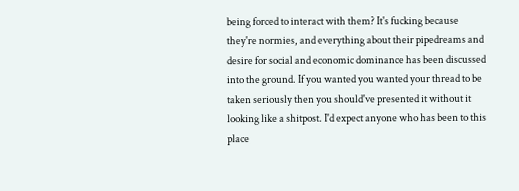being forced to interact with them? It's fucking because they're normies, and everything about their pipedreams and desire for social and economic dominance has been discussed into the ground. If you wanted you wanted your thread to be taken seriously then you should've presented it without it looking like a shitpost. I'd expect anyone who has been to this place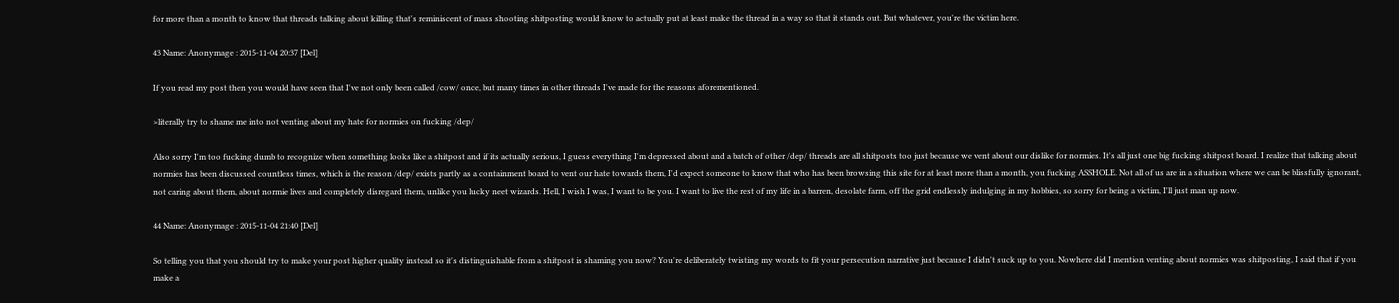for more than a month to know that threads talking about killing that's reminiscent of mass shooting shitposting would know to actually put at least make the thread in a way so that it stands out. But whatever, you're the victim here.

43 Name: Anonymage : 2015-11-04 20:37 [Del]

If you read my post then you would have seen that I've not only been called /cow/ once, but many times in other threads I've made for the reasons aforementioned.

>literally try to shame me into not venting about my hate for normies on fucking /dep/

Also sorry I'm too fucking dumb to recognize when something looks like a shitpost and if its actually serious, I guess everything I'm depressed about and a batch of other /dep/ threads are all shitposts too just because we vent about our dislike for normies. It's all just one big fucking shitpost board. I realize that talking about normies has been discussed countless times, which is the reason /dep/ exists partly as a containment board to vent our hate towards them, I'd expect someone to know that who has been browsing this site for at least more than a month, you fucking ASSHOLE. Not all of us are in a situation where we can be blissfully ignorant, not caring about them, about normie lives and completely disregard them, unlike you lucky neet wizards. Hell, I wish I was, I want to be you. I want to live the rest of my life in a barren, desolate farm, off the grid endlessly indulging in my hobbies, so sorry for being a victim, I'll just man up now.

44 Name: Anonymage : 2015-11-04 21:40 [Del]

So telling you that you should try to make your post higher quality instead so it's distinguishable from a shitpost is shaming you now? You're deliberately twisting my words to fit your persecution narrative just because I didn't suck up to you. Nowhere did I mention venting about normies was shitposting, I said that if you make a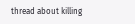thread about killing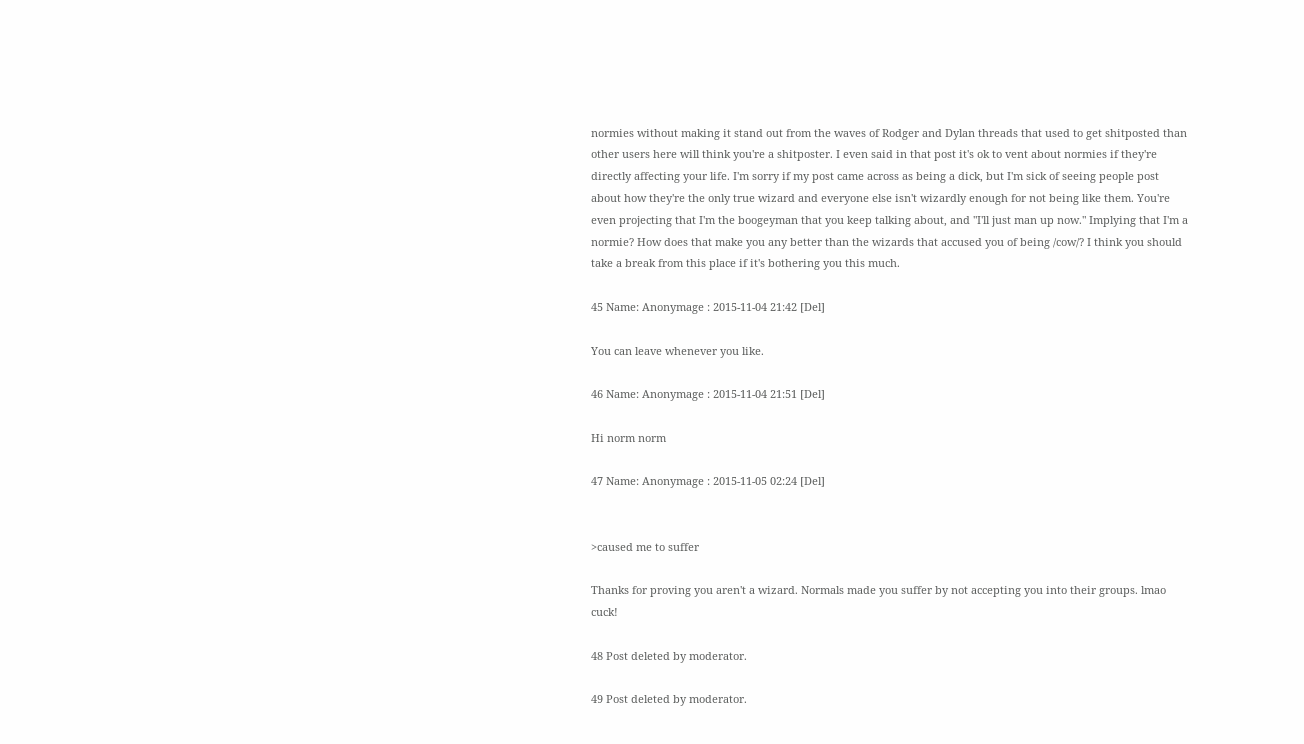normies without making it stand out from the waves of Rodger and Dylan threads that used to get shitposted than other users here will think you're a shitposter. I even said in that post it's ok to vent about normies if they're directly affecting your life. I'm sorry if my post came across as being a dick, but I'm sick of seeing people post about how they're the only true wizard and everyone else isn't wizardly enough for not being like them. You're even projecting that I'm the boogeyman that you keep talking about, and "I'll just man up now." Implying that I'm a normie? How does that make you any better than the wizards that accused you of being /cow/? I think you should take a break from this place if it's bothering you this much.

45 Name: Anonymage : 2015-11-04 21:42 [Del]

You can leave whenever you like.

46 Name: Anonymage : 2015-11-04 21:51 [Del]

Hi norm norm

47 Name: Anonymage : 2015-11-05 02:24 [Del]


>caused me to suffer

Thanks for proving you aren't a wizard. Normals made you suffer by not accepting you into their groups. lmao cuck!

48 Post deleted by moderator.

49 Post deleted by moderator.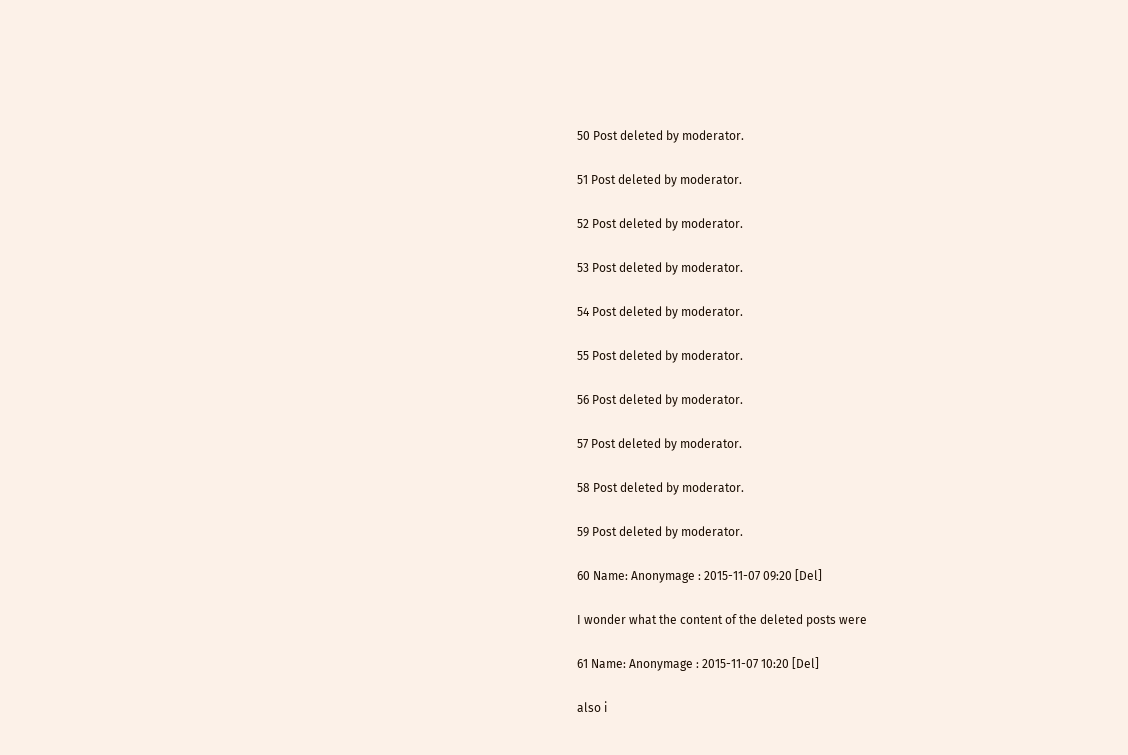50 Post deleted by moderator.

51 Post deleted by moderator.

52 Post deleted by moderator.

53 Post deleted by moderator.

54 Post deleted by moderator.

55 Post deleted by moderator.

56 Post deleted by moderator.

57 Post deleted by moderator.

58 Post deleted by moderator.

59 Post deleted by moderator.

60 Name: Anonymage : 2015-11-07 09:20 [Del]

I wonder what the content of the deleted posts were

61 Name: Anonymage : 2015-11-07 10:20 [Del]

also i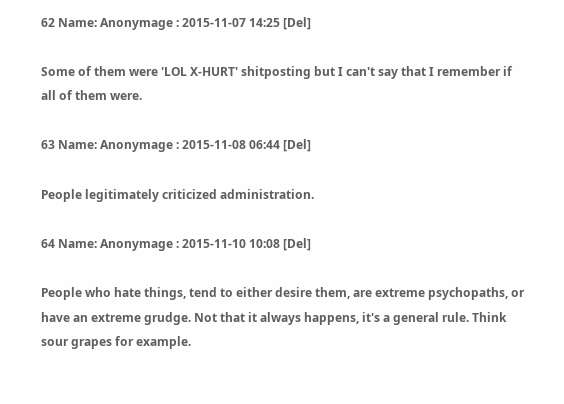62 Name: Anonymage : 2015-11-07 14:25 [Del]

Some of them were 'LOL X-HURT' shitposting but I can't say that I remember if all of them were.

63 Name: Anonymage : 2015-11-08 06:44 [Del]

People legitimately criticized administration.

64 Name: Anonymage : 2015-11-10 10:08 [Del]

People who hate things, tend to either desire them, are extreme psychopaths, or have an extreme grudge. Not that it always happens, it's a general rule. Think sour grapes for example.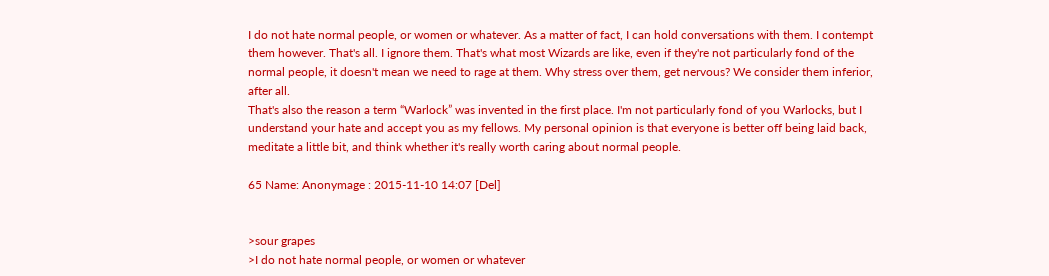I do not hate normal people, or women or whatever. As a matter of fact, I can hold conversations with them. I contempt them however. That's all. I ignore them. That's what most Wizards are like, even if they're not particularly fond of the normal people, it doesn't mean we need to rage at them. Why stress over them, get nervous? We consider them inferior, after all.
That's also the reason a term “Warlock” was invented in the first place. I'm not particularly fond of you Warlocks, but I understand your hate and accept you as my fellows. My personal opinion is that everyone is better off being laid back, meditate a little bit, and think whether it's really worth caring about normal people.

65 Name: Anonymage : 2015-11-10 14:07 [Del]


>sour grapes
>I do not hate normal people, or women or whatever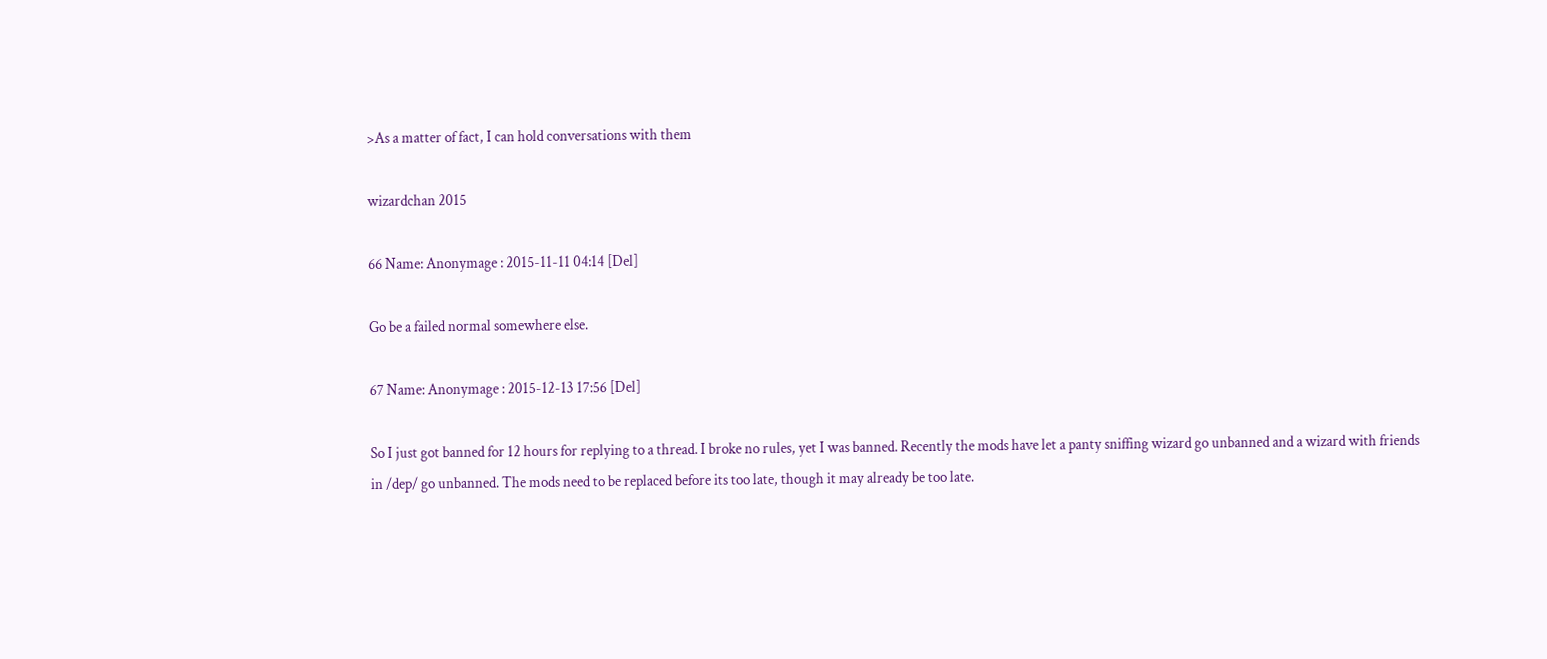>As a matter of fact, I can hold conversations with them

wizardchan 2015

66 Name: Anonymage : 2015-11-11 04:14 [Del]

Go be a failed normal somewhere else.

67 Name: Anonymage : 2015-12-13 17:56 [Del]

So I just got banned for 12 hours for replying to a thread. I broke no rules, yet I was banned. Recently the mods have let a panty sniffing wizard go unbanned and a wizard with friends in /dep/ go unbanned. The mods need to be replaced before its too late, though it may already be too late.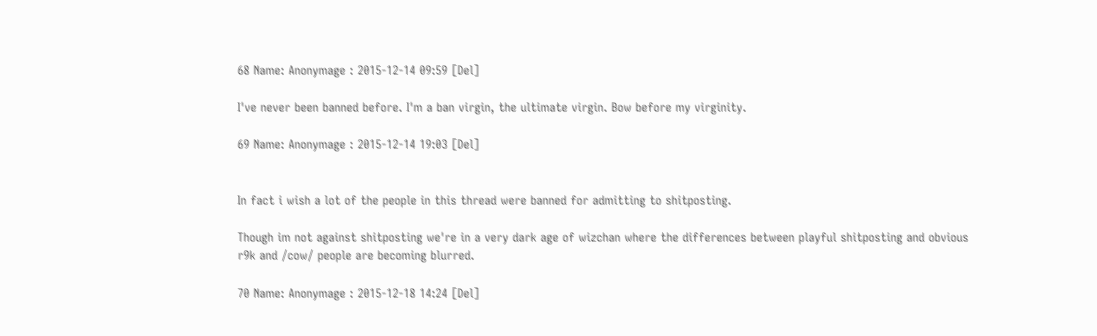68 Name: Anonymage : 2015-12-14 09:59 [Del]

I've never been banned before. I'm a ban virgin, the ultimate virgin. Bow before my virginity.

69 Name: Anonymage : 2015-12-14 19:03 [Del]


In fact i wish a lot of the people in this thread were banned for admitting to shitposting.

Though im not against shitposting we're in a very dark age of wizchan where the differences between playful shitposting and obvious r9k and /cow/ people are becoming blurred.

70 Name: Anonymage : 2015-12-18 14:24 [Del]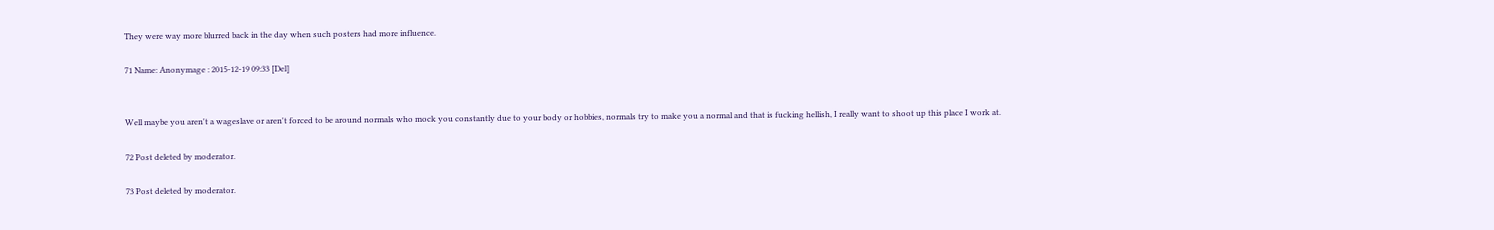They were way more blurred back in the day when such posters had more influence.

71 Name: Anonymage : 2015-12-19 09:33 [Del]


Well maybe you aren't a wageslave or aren't forced to be around normals who mock you constantly due to your body or hobbies, normals try to make you a normal and that is fucking hellish, I really want to shoot up this place I work at.

72 Post deleted by moderator.

73 Post deleted by moderator.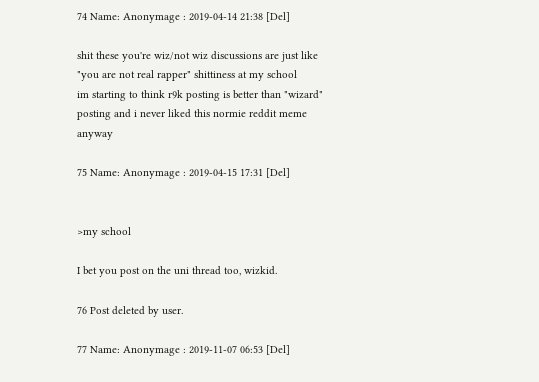74 Name: Anonymage : 2019-04-14 21:38 [Del]

shit these you're wiz/not wiz discussions are just like "you are not real rapper" shittiness at my school
im starting to think r9k posting is better than "wizard" posting and i never liked this normie reddit meme anyway

75 Name: Anonymage : 2019-04-15 17:31 [Del]


>my school

I bet you post on the uni thread too, wizkid.

76 Post deleted by user.

77 Name: Anonymage : 2019-11-07 06:53 [Del]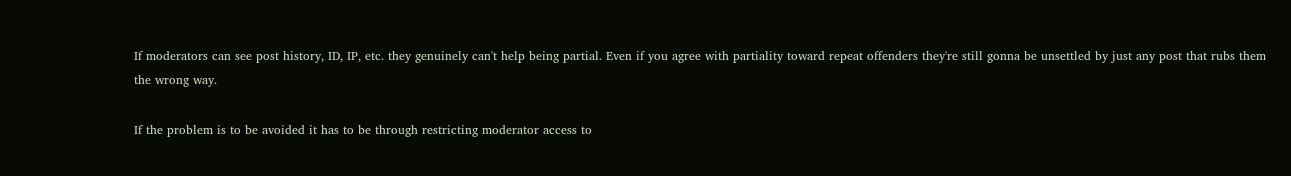If moderators can see post history, ID, IP, etc. they genuinely can't help being partial. Even if you agree with partiality toward repeat offenders they're still gonna be unsettled by just any post that rubs them the wrong way.

If the problem is to be avoided it has to be through restricting moderator access to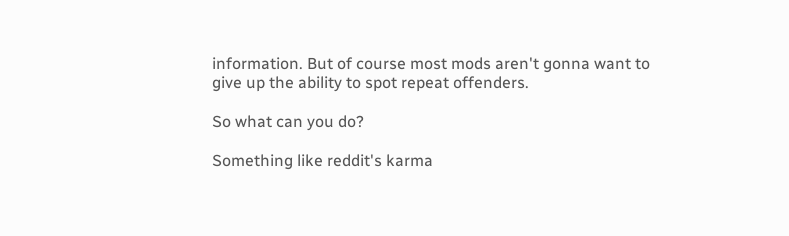information. But of course most mods aren't gonna want to give up the ability to spot repeat offenders.

So what can you do?

Something like reddit's karma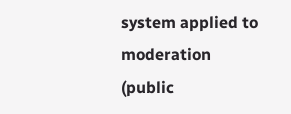system applied to moderation (public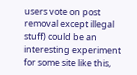users vote on post removal except illegal stuff) could be an interesting experiment for some site like this,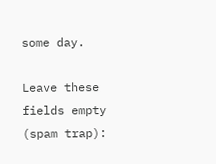some day.

Leave these fields empty (spam trap):